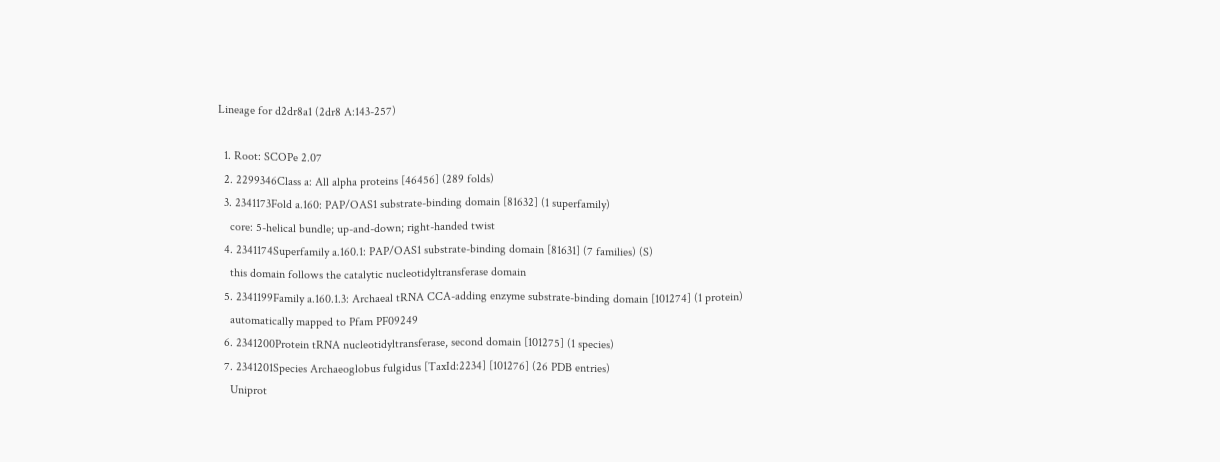Lineage for d2dr8a1 (2dr8 A:143-257)

  1. Root: SCOPe 2.07
  2. 2299346Class a: All alpha proteins [46456] (289 folds)
  3. 2341173Fold a.160: PAP/OAS1 substrate-binding domain [81632] (1 superfamily)
    core: 5-helical bundle; up-and-down; right-handed twist
  4. 2341174Superfamily a.160.1: PAP/OAS1 substrate-binding domain [81631] (7 families) (S)
    this domain follows the catalytic nucleotidyltransferase domain
  5. 2341199Family a.160.1.3: Archaeal tRNA CCA-adding enzyme substrate-binding domain [101274] (1 protein)
    automatically mapped to Pfam PF09249
  6. 2341200Protein tRNA nucleotidyltransferase, second domain [101275] (1 species)
  7. 2341201Species Archaeoglobus fulgidus [TaxId:2234] [101276] (26 PDB entries)
    Uniprot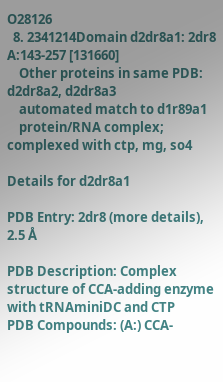O28126
  8. 2341214Domain d2dr8a1: 2dr8 A:143-257 [131660]
    Other proteins in same PDB: d2dr8a2, d2dr8a3
    automated match to d1r89a1
    protein/RNA complex; complexed with ctp, mg, so4

Details for d2dr8a1

PDB Entry: 2dr8 (more details), 2.5 Å

PDB Description: Complex structure of CCA-adding enzyme with tRNAminiDC and CTP
PDB Compounds: (A:) CCA-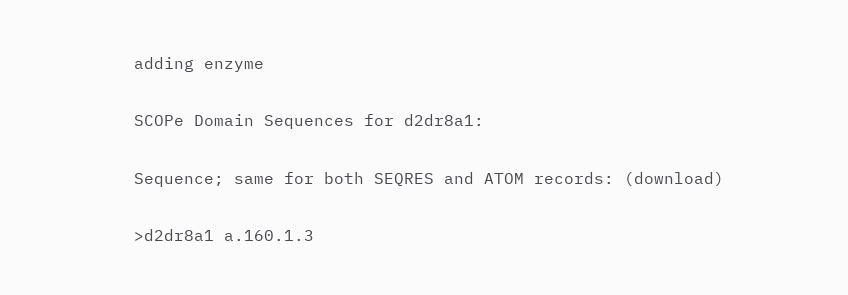adding enzyme

SCOPe Domain Sequences for d2dr8a1:

Sequence; same for both SEQRES and ATOM records: (download)

>d2dr8a1 a.160.1.3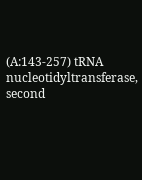(A:143-257) tRNA nucleotidyltransferase, second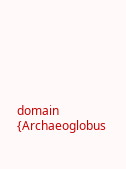domain {Archaeoglobus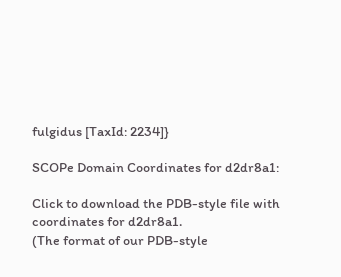fulgidus [TaxId: 2234]}

SCOPe Domain Coordinates for d2dr8a1:

Click to download the PDB-style file with coordinates for d2dr8a1.
(The format of our PDB-style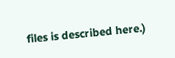files is described here.)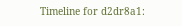Timeline for d2dr8a1: